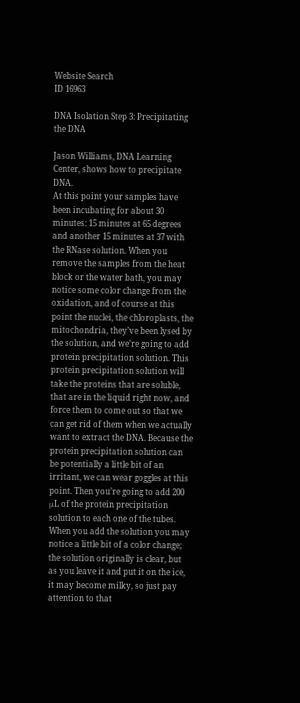Website Search
ID 16963

DNA Isolation Step 3: Precipitating the DNA

Jason Williams, DNA Learning Center, shows how to precipitate DNA.
At this point your samples have been incubating for about 30 minutes: 15 minutes at 65 degrees and another 15 minutes at 37 with the RNase solution. When you remove the samples from the heat block or the water bath, you may notice some color change from the oxidation, and of course at this point the nuclei, the chloroplasts, the mitochondria, they’ve been lysed by the solution, and we’re going to add protein precipitation solution. This protein precipitation solution will take the proteins that are soluble, that are in the liquid right now, and force them to come out so that we can get rid of them when we actually want to extract the DNA. Because the protein precipitation solution can be potentially a little bit of an irritant, we can wear goggles at this point. Then you’re going to add 200 μL of the protein precipitation solution to each one of the tubes. When you add the solution you may notice a little bit of a color change; the solution originally is clear, but as you leave it and put it on the ice, it may become milky, so just pay attention to that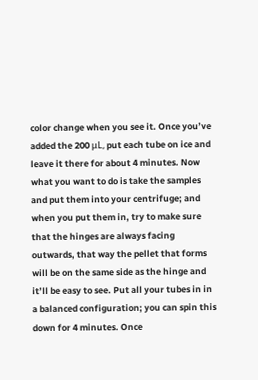color change when you see it. Once you’ve added the 200 μL, put each tube on ice and leave it there for about 4 minutes. Now what you want to do is take the samples and put them into your centrifuge; and when you put them in, try to make sure that the hinges are always facing outwards, that way the pellet that forms will be on the same side as the hinge and it’ll be easy to see. Put all your tubes in in a balanced configuration; you can spin this down for 4 minutes. Once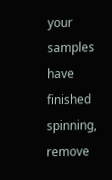your samples have finished spinning, remove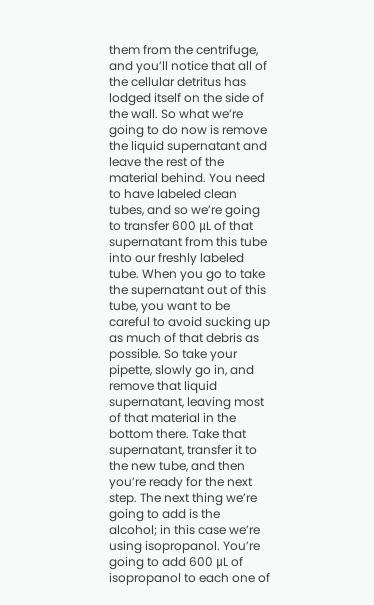them from the centrifuge, and you’ll notice that all of the cellular detritus has lodged itself on the side of the wall. So what we’re going to do now is remove the liquid supernatant and leave the rest of the material behind. You need to have labeled clean tubes, and so we’re going to transfer 600 μL of that supernatant from this tube into our freshly labeled tube. When you go to take the supernatant out of this tube, you want to be careful to avoid sucking up as much of that debris as possible. So take your pipette, slowly go in, and remove that liquid supernatant, leaving most of that material in the bottom there. Take that supernatant, transfer it to the new tube, and then you’re ready for the next step. The next thing we’re going to add is the alcohol; in this case we’re using isopropanol. You’re going to add 600 μL of isopropanol to each one of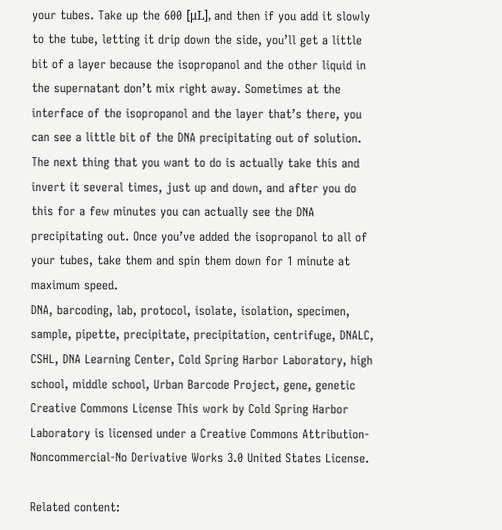your tubes. Take up the 600 [μL], and then if you add it slowly to the tube, letting it drip down the side, you’ll get a little bit of a layer because the isopropanol and the other liquid in the supernatant don’t mix right away. Sometimes at the interface of the isopropanol and the layer that’s there, you can see a little bit of the DNA precipitating out of solution. The next thing that you want to do is actually take this and invert it several times, just up and down, and after you do this for a few minutes you can actually see the DNA precipitating out. Once you’ve added the isopropanol to all of your tubes, take them and spin them down for 1 minute at maximum speed.
DNA, barcoding, lab, protocol, isolate, isolation, specimen, sample, pipette, precipitate, precipitation, centrifuge, DNALC, CSHL, DNA Learning Center, Cold Spring Harbor Laboratory, high school, middle school, Urban Barcode Project, gene, genetic
Creative Commons License This work by Cold Spring Harbor Laboratory is licensed under a Creative Commons Attribution-Noncommercial-No Derivative Works 3.0 United States License.

Related content: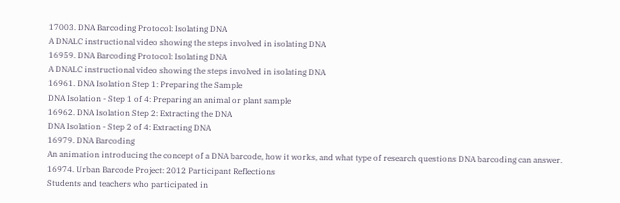17003. DNA Barcoding Protocol: Isolating DNA
A DNALC instructional video showing the steps involved in isolating DNA
16959. DNA Barcoding Protocol: Isolating DNA
A DNALC instructional video showing the steps involved in isolating DNA
16961. DNA Isolation Step 1: Preparing the Sample
DNA Isolation - Step 1 of 4: Preparing an animal or plant sample
16962. DNA Isolation Step 2: Extracting the DNA
DNA Isolation - Step 2 of 4: Extracting DNA
16979. DNA Barcoding
An animation introducing the concept of a DNA barcode, how it works, and what type of research questions DNA barcoding can answer.
16974. Urban Barcode Project: 2012 Participant Reflections
Students and teachers who participated in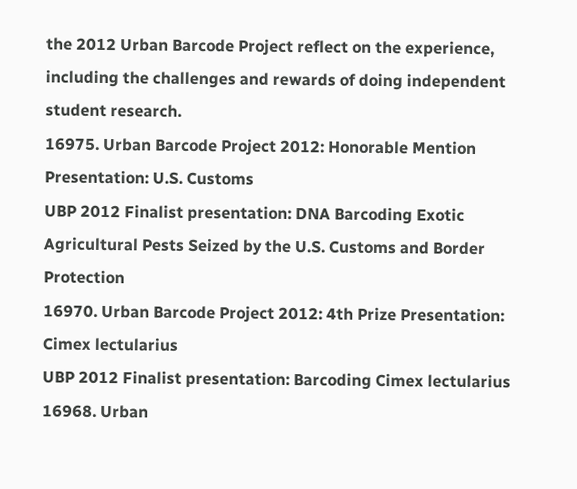the 2012 Urban Barcode Project reflect on the experience, including the challenges and rewards of doing independent student research.
16975. Urban Barcode Project 2012: Honorable Mention Presentation: U.S. Customs
UBP 2012 Finalist presentation: DNA Barcoding Exotic Agricultural Pests Seized by the U.S. Customs and Border Protection
16970. Urban Barcode Project 2012: 4th Prize Presentation: Cimex lectularius
UBP 2012 Finalist presentation: Barcoding Cimex lectularius
16968. Urban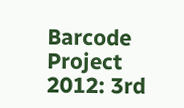Barcode Project 2012: 3rd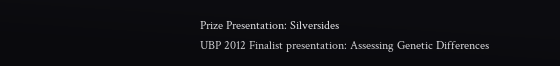Prize Presentation: Silversides
UBP 2012 Finalist presentation: Assessing Genetic Differences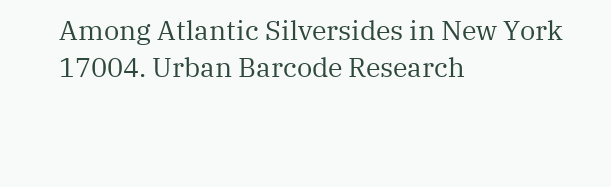Among Atlantic Silversides in New York
17004. Urban Barcode Research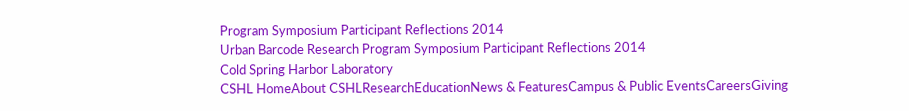Program Symposium Participant Reflections 2014
Urban Barcode Research Program Symposium Participant Reflections 2014
Cold Spring Harbor Laboratory
CSHL HomeAbout CSHLResearchEducationNews & FeaturesCampus & Public EventsCareersGiving